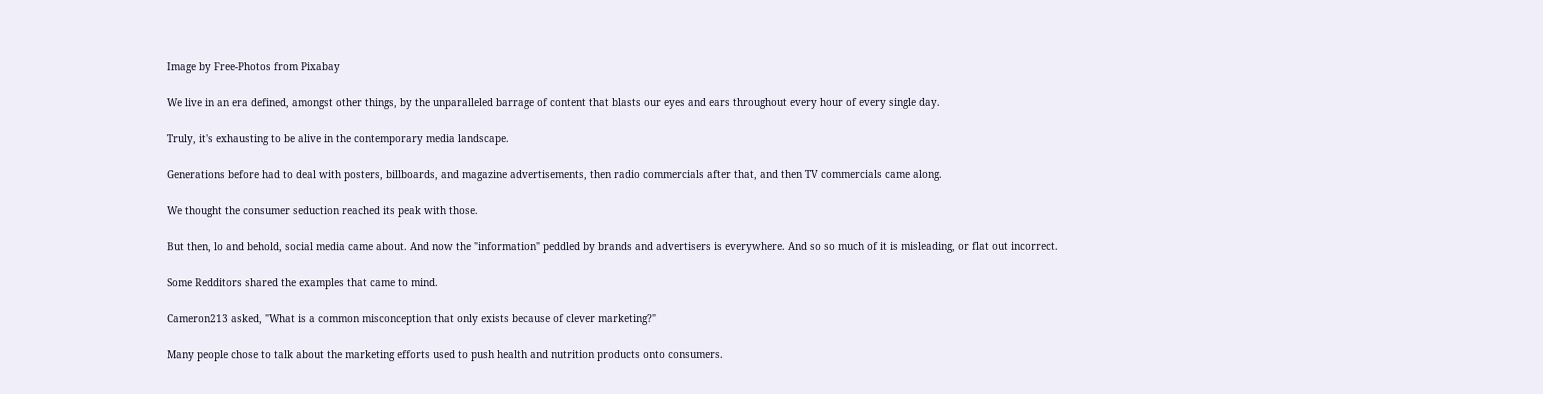Image by Free-Photos from Pixabay

We live in an era defined, amongst other things, by the unparalleled barrage of content that blasts our eyes and ears throughout every hour of every single day.

Truly, it's exhausting to be alive in the contemporary media landscape.

Generations before had to deal with posters, billboards, and magazine advertisements, then radio commercials after that, and then TV commercials came along.

We thought the consumer seduction reached its peak with those.

But then, lo and behold, social media came about. And now the "information" peddled by brands and advertisers is everywhere. And so so much of it is misleading, or flat out incorrect.

Some Redditors shared the examples that came to mind.

Cameron213 asked, "What is a common misconception that only exists because of clever marketing?"

Many people chose to talk about the marketing efforts used to push health and nutrition products onto consumers.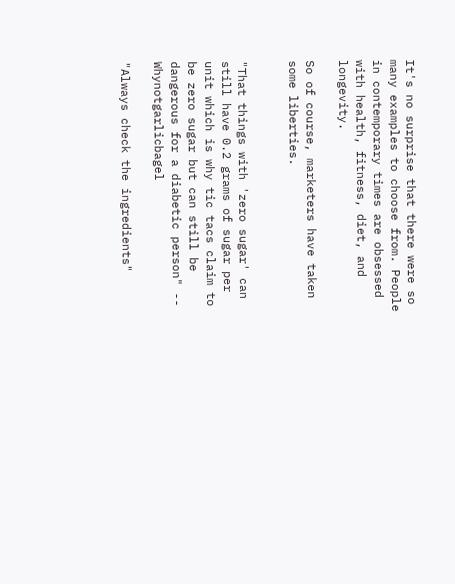It's no surprise that there were so many examples to choose from. People in contemporary times are obsessed with health, fitness, diet, and longevity.

So of course, marketers have taken some liberties.


"That things with 'zero sugar' can still have 0.2 grams of sugar per unit which is why tic tacs claim to be zero sugar but can still be dangerous for a diabetic person" -- Whynotgarlicbagel

"Always check the ingredients"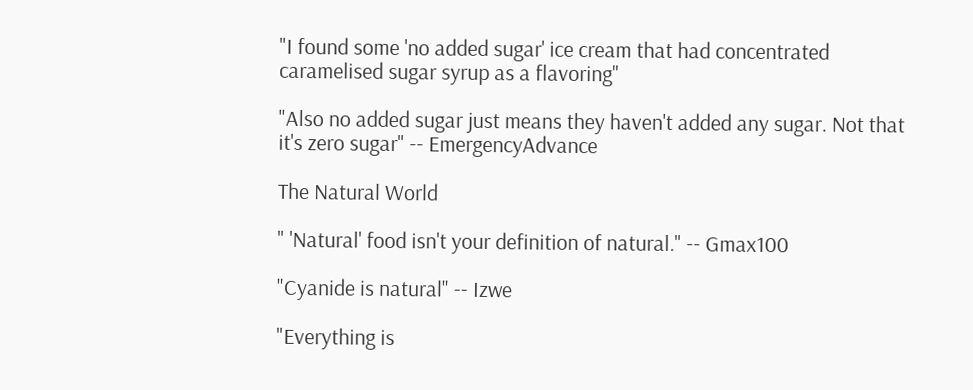"I found some 'no added sugar' ice cream that had concentrated caramelised sugar syrup as a flavoring"

"Also no added sugar just means they haven't added any sugar. Not that it's zero sugar" -- EmergencyAdvance

The Natural World

" 'Natural' food isn't your definition of natural." -- Gmax100

"Cyanide is natural" -- Izwe

"Everything is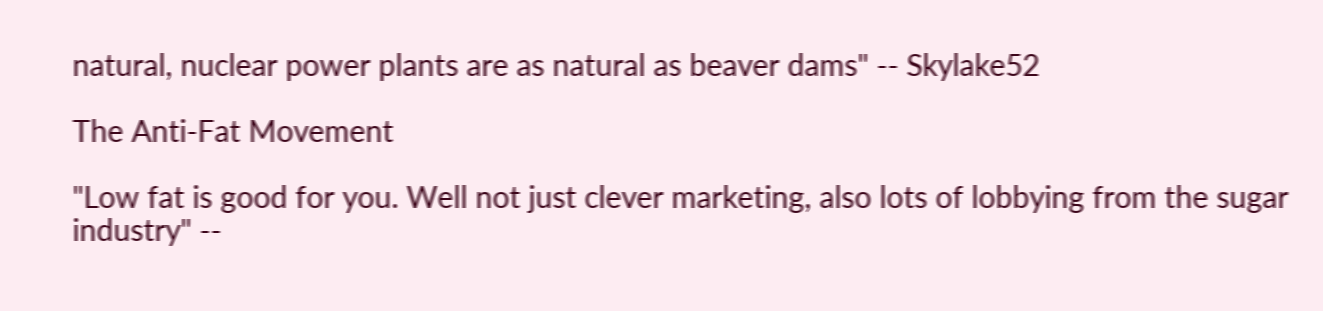natural, nuclear power plants are as natural as beaver dams" -- Skylake52

The Anti-Fat Movement

"Low fat is good for you. Well not just clever marketing, also lots of lobbying from the sugar industry" --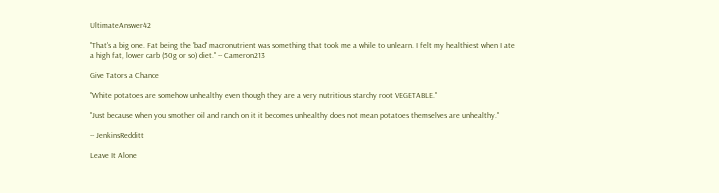UltimateAnswer42

"That's a big one. Fat being the 'bad' macronutrient was something that took me a while to unlearn. I felt my healthiest when I ate a high fat, lower carb (50g or so) diet." -- Cameron213

Give Tators a Chance

"White potatoes are somehow unhealthy even though they are a very nutritious starchy root VEGETABLE."

"Just because when you smother oil and ranch on it it becomes unhealthy does not mean potatoes themselves are unhealthy."

-- JenkinsRedditt

Leave It Alone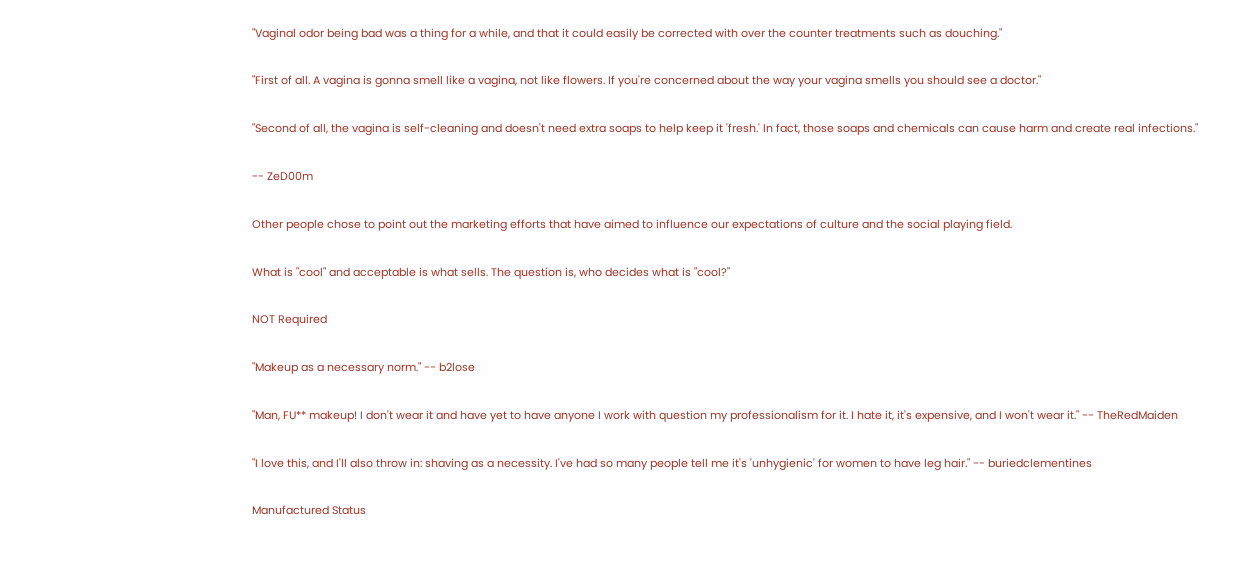"Vaginal odor being bad was a thing for a while, and that it could easily be corrected with over the counter treatments such as douching."

"First of all. A vagina is gonna smell like a vagina, not like flowers. If you're concerned about the way your vagina smells you should see a doctor."

"Second of all, the vagina is self-cleaning and doesn't need extra soaps to help keep it 'fresh.' In fact, those soaps and chemicals can cause harm and create real infections."

-- ZeD00m

Other people chose to point out the marketing efforts that have aimed to influence our expectations of culture and the social playing field.

What is "cool" and acceptable is what sells. The question is, who decides what is "cool?"

NOT Required

"Makeup as a necessary norm." -- b2lose

"Man, FU** makeup! I don't wear it and have yet to have anyone I work with question my professionalism for it. I hate it, it's expensive, and I won't wear it." -- TheRedMaiden

"I love this, and I'll also throw in: shaving as a necessity. I've had so many people tell me it's 'unhygienic' for women to have leg hair." -- buriedclementines

Manufactured Status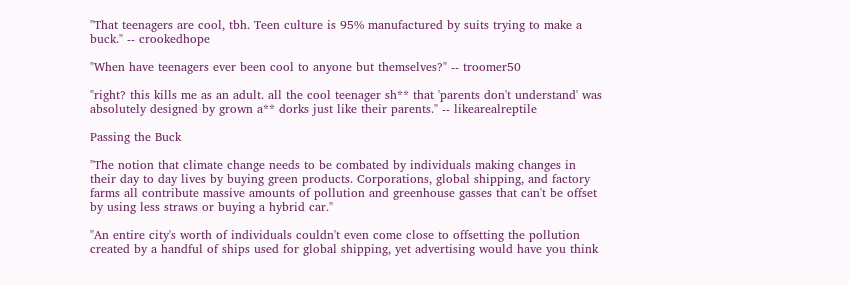"That teenagers are cool, tbh. Teen culture is 95% manufactured by suits trying to make a buck." -- crookedhope

"When have teenagers ever been cool to anyone but themselves?" -- troomer50

"right? this kills me as an adult. all the cool teenager sh** that 'parents don't understand' was absolutely designed by grown a** dorks just like their parents." -- likearealreptile

Passing the Buck

"The notion that climate change needs to be combated by individuals making changes in their day to day lives by buying green products. Corporations, global shipping, and factory farms all contribute massive amounts of pollution and greenhouse gasses that can't be offset by using less straws or buying a hybrid car."

"An entire city's worth of individuals couldn't even come close to offsetting the pollution created by a handful of ships used for global shipping, yet advertising would have you think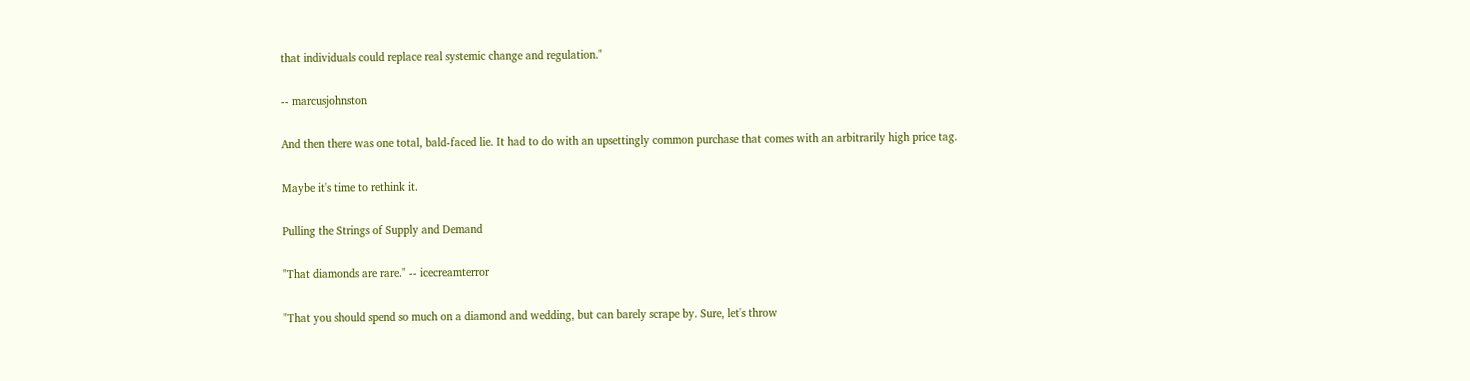that individuals could replace real systemic change and regulation."

-- marcusjohnston

And then there was one total, bald-faced lie. It had to do with an upsettingly common purchase that comes with an arbitrarily high price tag.

Maybe it's time to rethink it.

Pulling the Strings of Supply and Demand

"That diamonds are rare." -- icecreamterror

"That you should spend so much on a diamond and wedding, but can barely scrape by. Sure, let's throw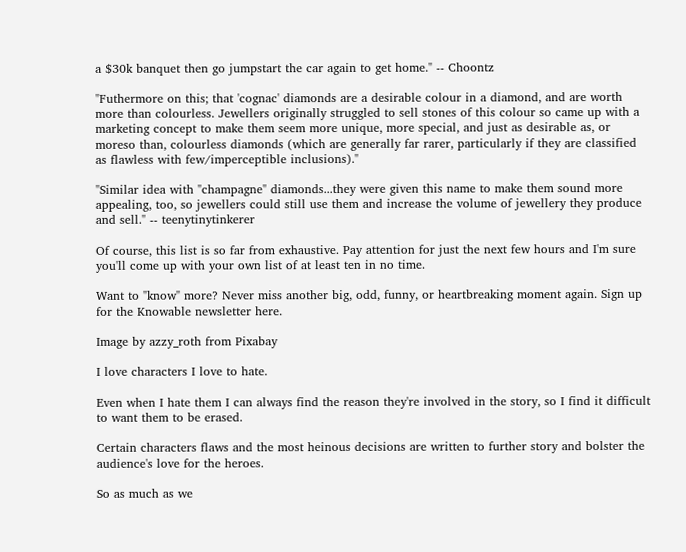a $30k banquet then go jumpstart the car again to get home." -- Choontz

"Futhermore on this; that 'cognac' diamonds are a desirable colour in a diamond, and are worth more than colourless. Jewellers originally struggled to sell stones of this colour so came up with a marketing concept to make them seem more unique, more special, and just as desirable as, or moreso than, colourless diamonds (which are generally far rarer, particularly if they are classified as flawless with few/imperceptible inclusions)."

"Similar idea with "champagne" diamonds...they were given this name to make them sound more appealing, too, so jewellers could still use them and increase the volume of jewellery they produce and sell." -- teenytinytinkerer

Of course, this list is so far from exhaustive. Pay attention for just the next few hours and I'm sure you'll come up with your own list of at least ten in no time.

Want to "know" more? Never miss another big, odd, funny, or heartbreaking moment again. Sign up for the Knowable newsletter here.

Image by azzy_roth from Pixabay

I love characters I love to hate.

Even when I hate them I can always find the reason they're involved in the story, so I find it difficult to want them to be erased.

Certain characters flaws and the most heinous decisions are written to further story and bolster the audience's love for the heroes.

So as much as we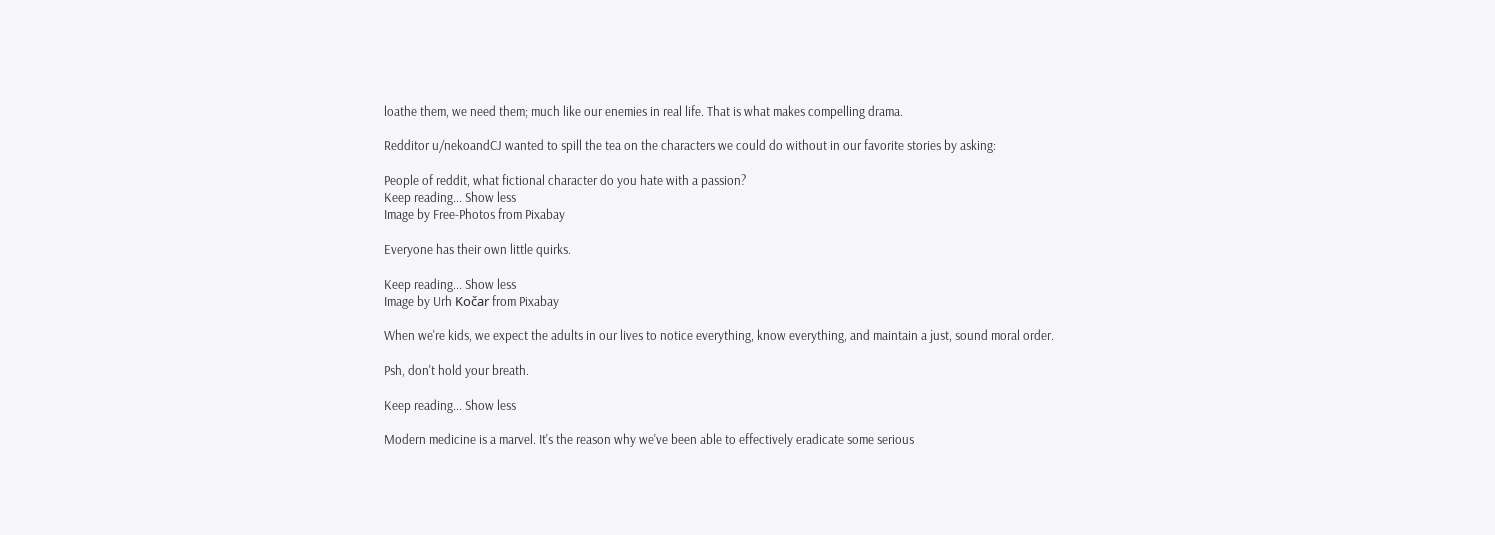loathe them, we need them; much like our enemies in real life. That is what makes compelling drama.

Redditor u/nekoandCJ wanted to spill the tea on the characters we could do without in our favorite stories by asking:

People of reddit, what fictional character do you hate with a passion?
Keep reading... Show less
Image by Free-Photos from Pixabay

Everyone has their own little quirks.

Keep reading... Show less
Image by Urh Kočar from Pixabay

When we're kids, we expect the adults in our lives to notice everything, know everything, and maintain a just, sound moral order.

Psh, don't hold your breath.

Keep reading... Show less

Modern medicine is a marvel. It's the reason why we've been able to effectively eradicate some serious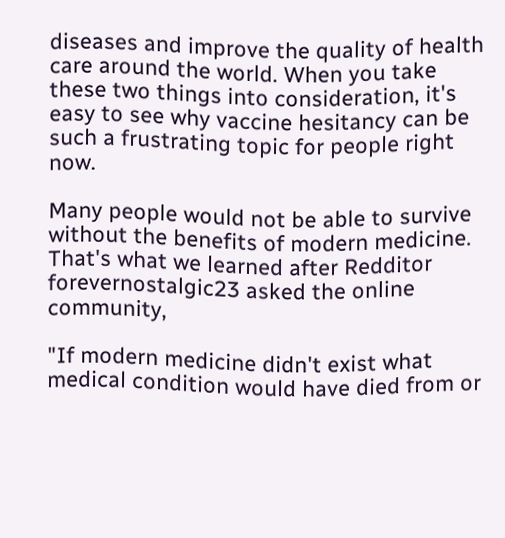diseases and improve the quality of health care around the world. When you take these two things into consideration, it's easy to see why vaccine hesitancy can be such a frustrating topic for people right now.

Many people would not be able to survive without the benefits of modern medicine. That's what we learned after Redditor forevernostalgic23 asked the online community,

"If modern medicine didn't exist what medical condition would have died from or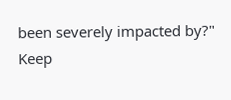been severely impacted by?"
Keep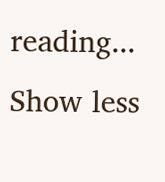reading... Show less